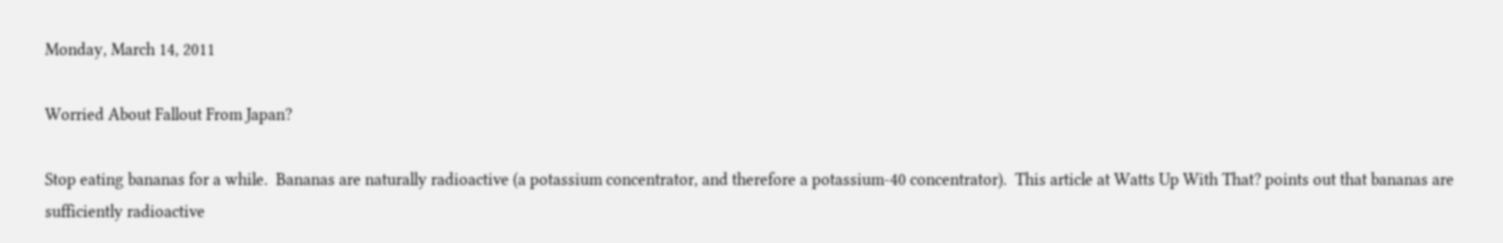Monday, March 14, 2011

Worried About Fallout From Japan?

Stop eating bananas for a while.  Bananas are naturally radioactive (a potassium concentrator, and therefore a potassium-40 concentrator).  This article at Watts Up With That? points out that bananas are sufficiently radioactive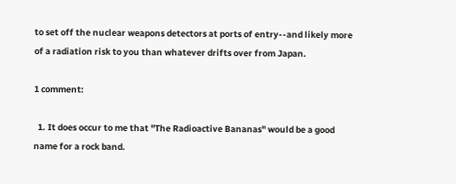to set off the nuclear weapons detectors at ports of entry--and likely more of a radiation risk to you than whatever drifts over from Japan.

1 comment:

  1. It does occur to me that "The Radioactive Bananas" would be a good name for a rock band.